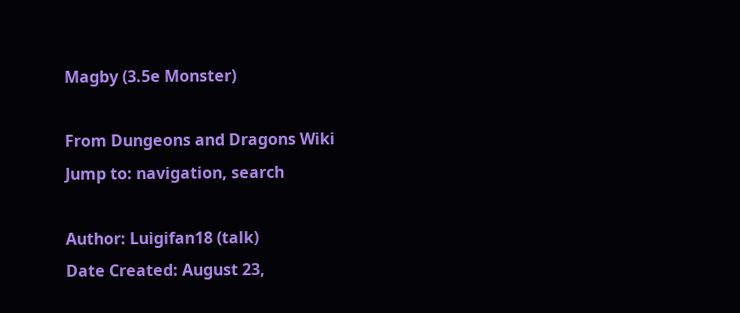Magby (3.5e Monster)

From Dungeons and Dragons Wiki
Jump to: navigation, search

Author: Luigifan18 (talk)
Date Created: August 23,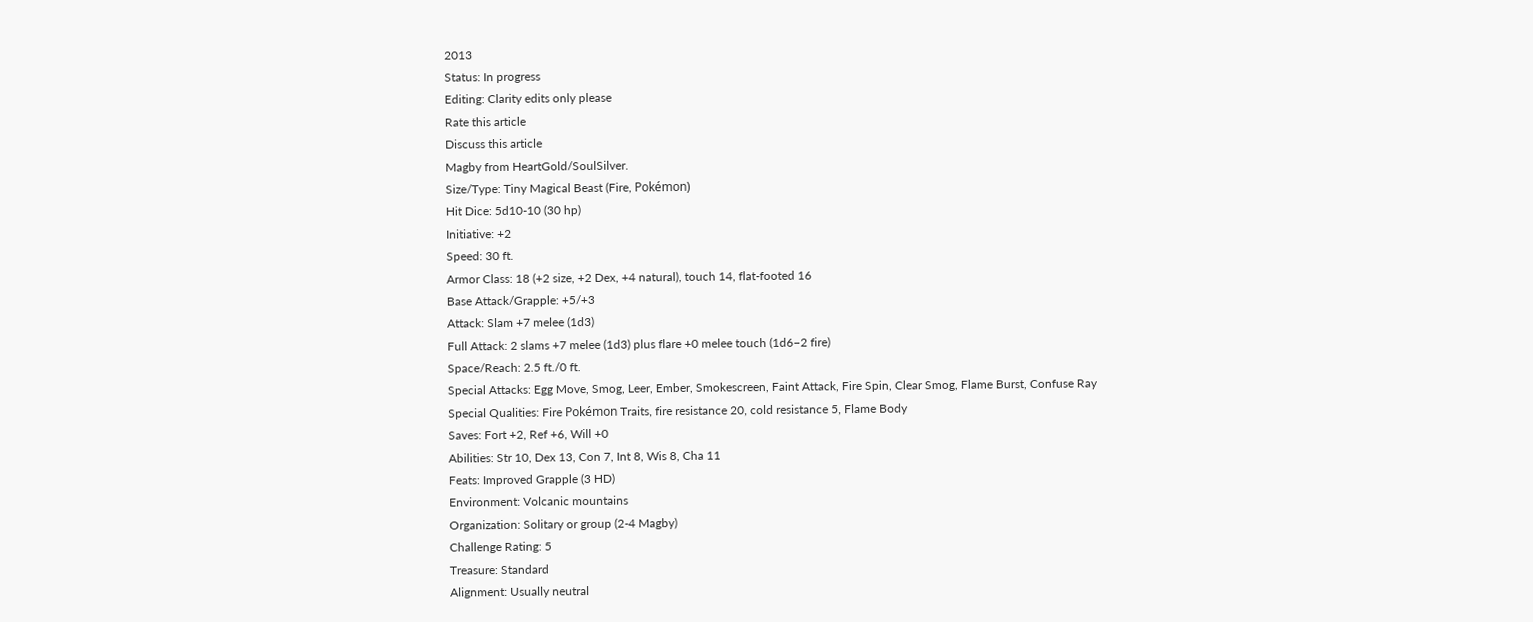2013
Status: In progress
Editing: Clarity edits only please
Rate this article
Discuss this article
Magby from HeartGold/SoulSilver.
Size/Type: Tiny Magical Beast (Fire, Pokémon)
Hit Dice: 5d10-10 (30 hp)
Initiative: +2
Speed: 30 ft.
Armor Class: 18 (+2 size, +2 Dex, +4 natural), touch 14, flat-footed 16
Base Attack/Grapple: +5/+3
Attack: Slam +7 melee (1d3)
Full Attack: 2 slams +7 melee (1d3) plus flare +0 melee touch (1d6−2 fire)
Space/Reach: 2.5 ft./0 ft.
Special Attacks: Egg Move, Smog, Leer, Ember, Smokescreen, Faint Attack, Fire Spin, Clear Smog, Flame Burst, Confuse Ray
Special Qualities: Fire Pokémon Traits, fire resistance 20, cold resistance 5, Flame Body
Saves: Fort +2, Ref +6, Will +0
Abilities: Str 10, Dex 13, Con 7, Int 8, Wis 8, Cha 11
Feats: Improved Grapple (3 HD)
Environment: Volcanic mountains
Organization: Solitary or group (2-4 Magby)
Challenge Rating: 5
Treasure: Standard
Alignment: Usually neutral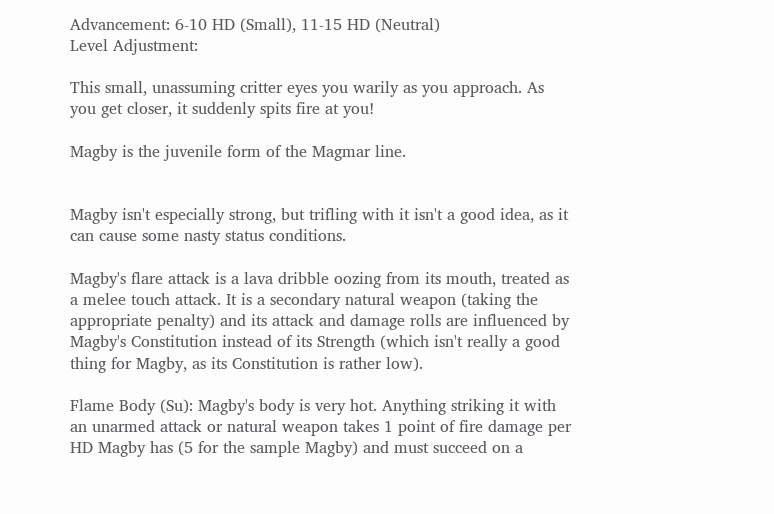Advancement: 6-10 HD (Small), 11-15 HD (Neutral)
Level Adjustment:

This small, unassuming critter eyes you warily as you approach. As you get closer, it suddenly spits fire at you!

Magby is the juvenile form of the Magmar line.


Magby isn't especially strong, but trifling with it isn't a good idea, as it can cause some nasty status conditions.

Magby's flare attack is a lava dribble oozing from its mouth, treated as a melee touch attack. It is a secondary natural weapon (taking the appropriate penalty) and its attack and damage rolls are influenced by Magby's Constitution instead of its Strength (which isn't really a good thing for Magby, as its Constitution is rather low).

Flame Body (Su): Magby's body is very hot. Anything striking it with an unarmed attack or natural weapon takes 1 point of fire damage per HD Magby has (5 for the sample Magby) and must succeed on a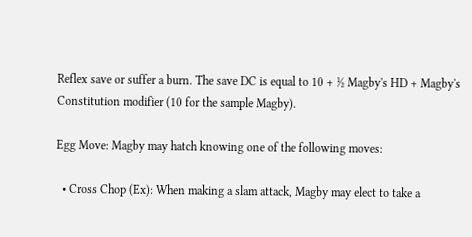Reflex save or suffer a burn. The save DC is equal to 10 + ½ Magby's HD + Magby's Constitution modifier (10 for the sample Magby).

Egg Move: Magby may hatch knowing one of the following moves:

  • Cross Chop (Ex): When making a slam attack, Magby may elect to take a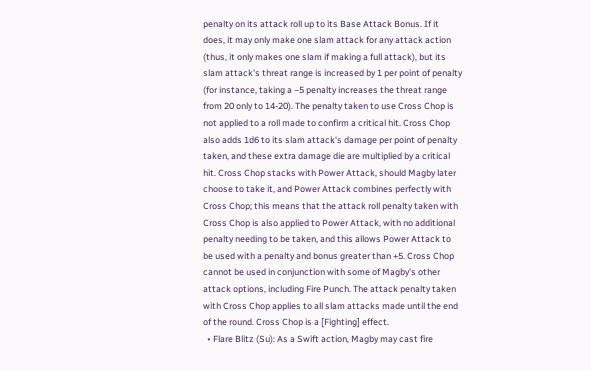penalty on its attack roll up to its Base Attack Bonus. If it does, it may only make one slam attack for any attack action (thus, it only makes one slam if making a full attack), but its slam attack's threat range is increased by 1 per point of penalty (for instance, taking a −5 penalty increases the threat range from 20 only to 14-20). The penalty taken to use Cross Chop is not applied to a roll made to confirm a critical hit. Cross Chop also adds 1d6 to its slam attack's damage per point of penalty taken, and these extra damage die are multiplied by a critical hit. Cross Chop stacks with Power Attack, should Magby later choose to take it, and Power Attack combines perfectly with Cross Chop; this means that the attack roll penalty taken with Cross Chop is also applied to Power Attack, with no additional penalty needing to be taken, and this allows Power Attack to be used with a penalty and bonus greater than +5. Cross Chop cannot be used in conjunction with some of Magby's other attack options, including Fire Punch. The attack penalty taken with Cross Chop applies to all slam attacks made until the end of the round. Cross Chop is a [Fighting] effect.
  • Flare Blitz (Su): As a Swift action, Magby may cast fire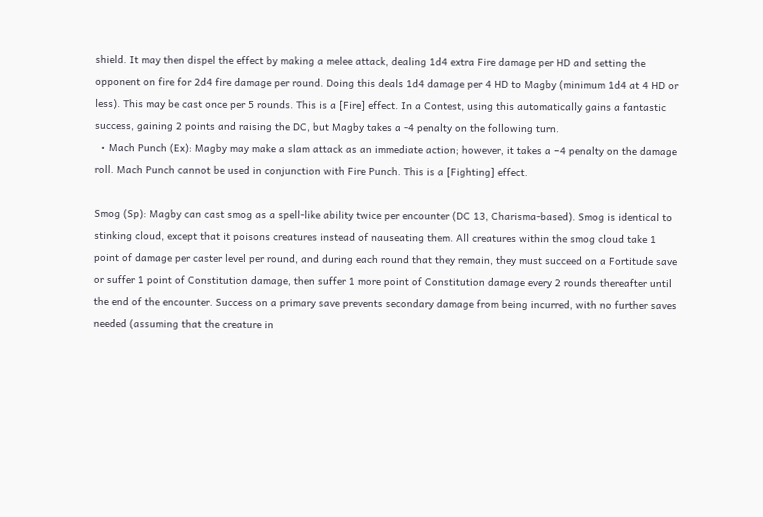shield. It may then dispel the effect by making a melee attack, dealing 1d4 extra Fire damage per HD and setting the opponent on fire for 2d4 fire damage per round. Doing this deals 1d4 damage per 4 HD to Magby (minimum 1d4 at 4 HD or less). This may be cast once per 5 rounds. This is a [Fire] effect. In a Contest, using this automatically gains a fantastic success, gaining 2 points and raising the DC, but Magby takes a -4 penalty on the following turn.
  • Mach Punch (Ex): Magby may make a slam attack as an immediate action; however, it takes a −4 penalty on the damage roll. Mach Punch cannot be used in conjunction with Fire Punch. This is a [Fighting] effect.

Smog (Sp): Magby can cast smog as a spell-like ability twice per encounter (DC 13, Charisma-based). Smog is identical to stinking cloud, except that it poisons creatures instead of nauseating them. All creatures within the smog cloud take 1 point of damage per caster level per round, and during each round that they remain, they must succeed on a Fortitude save or suffer 1 point of Constitution damage, then suffer 1 more point of Constitution damage every 2 rounds thereafter until the end of the encounter. Success on a primary save prevents secondary damage from being incurred, with no further saves needed (assuming that the creature in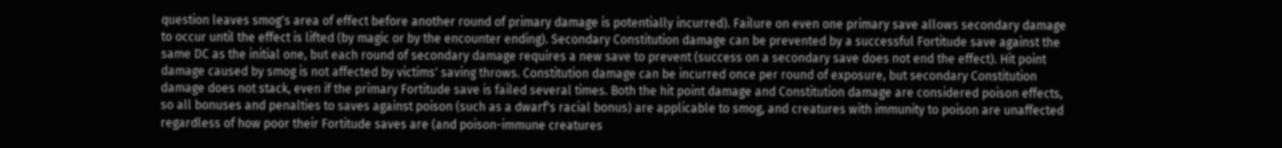question leaves smog's area of effect before another round of primary damage is potentially incurred). Failure on even one primary save allows secondary damage to occur until the effect is lifted (by magic or by the encounter ending). Secondary Constitution damage can be prevented by a successful Fortitude save against the same DC as the initial one, but each round of secondary damage requires a new save to prevent (success on a secondary save does not end the effect). Hit point damage caused by smog is not affected by victims' saving throws. Constitution damage can be incurred once per round of exposure, but secondary Constitution damage does not stack, even if the primary Fortitude save is failed several times. Both the hit point damage and Constitution damage are considered poison effects, so all bonuses and penalties to saves against poison (such as a dwarf's racial bonus) are applicable to smog, and creatures with immunity to poison are unaffected regardless of how poor their Fortitude saves are (and poison-immune creatures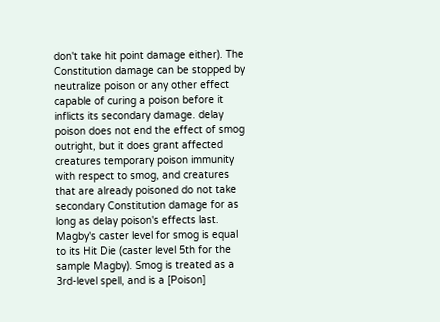don't take hit point damage either). The Constitution damage can be stopped by neutralize poison or any other effect capable of curing a poison before it inflicts its secondary damage. delay poison does not end the effect of smog outright, but it does grant affected creatures temporary poison immunity with respect to smog, and creatures that are already poisoned do not take secondary Constitution damage for as long as delay poison's effects last. Magby's caster level for smog is equal to its Hit Die (caster level 5th for the sample Magby). Smog is treated as a 3rd-level spell, and is a [Poison]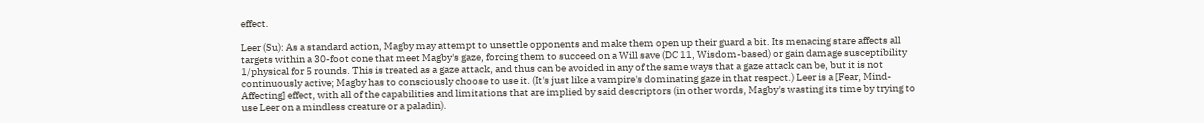effect.

Leer (Su): As a standard action, Magby may attempt to unsettle opponents and make them open up their guard a bit. Its menacing stare affects all targets within a 30-foot cone that meet Magby's gaze, forcing them to succeed on a Will save (DC 11, Wisdom-based) or gain damage susceptibility 1/physical for 5 rounds. This is treated as a gaze attack, and thus can be avoided in any of the same ways that a gaze attack can be, but it is not continuously active; Magby has to consciously choose to use it. (It's just like a vampire's dominating gaze in that respect.) Leer is a [Fear, Mind-Affecting] effect, with all of the capabilities and limitations that are implied by said descriptors (in other words, Magby's wasting its time by trying to use Leer on a mindless creature or a paladin).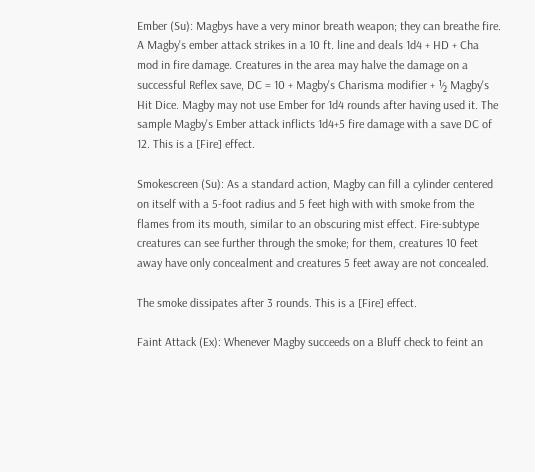Ember (Su): Magbys have a very minor breath weapon; they can breathe fire. A Magby's ember attack strikes in a 10 ft. line and deals 1d4 + HD + Cha mod in fire damage. Creatures in the area may halve the damage on a successful Reflex save, DC = 10 + Magby's Charisma modifier + ½ Magby's Hit Dice. Magby may not use Ember for 1d4 rounds after having used it. The sample Magby's Ember attack inflicts 1d4+5 fire damage with a save DC of 12. This is a [Fire] effect.

Smokescreen (Su): As a standard action, Magby can fill a cylinder centered on itself with a 5-foot radius and 5 feet high with with smoke from the flames from its mouth, similar to an obscuring mist effect. Fire-subtype creatures can see further through the smoke; for them, creatures 10 feet away have only concealment and creatures 5 feet away are not concealed.

The smoke dissipates after 3 rounds. This is a [Fire] effect.

Faint Attack (Ex): Whenever Magby succeeds on a Bluff check to feint an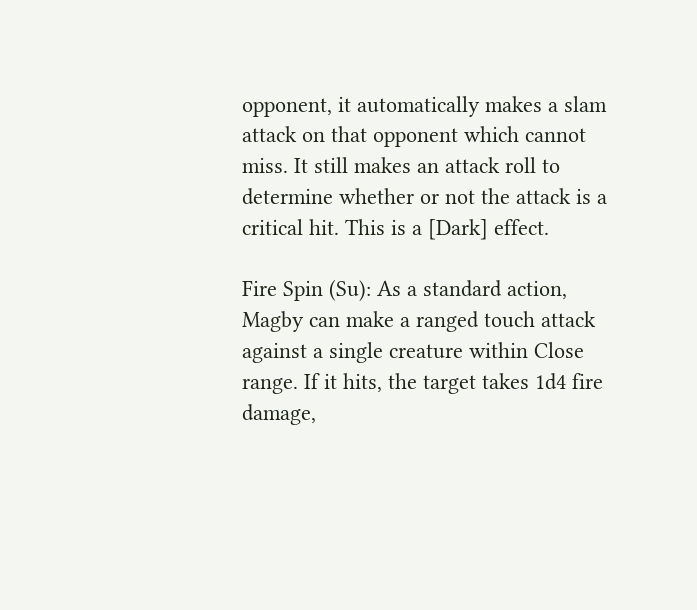opponent, it automatically makes a slam attack on that opponent which cannot miss. It still makes an attack roll to determine whether or not the attack is a critical hit. This is a [Dark] effect.

Fire Spin (Su): As a standard action, Magby can make a ranged touch attack against a single creature within Close range. If it hits, the target takes 1d4 fire damage,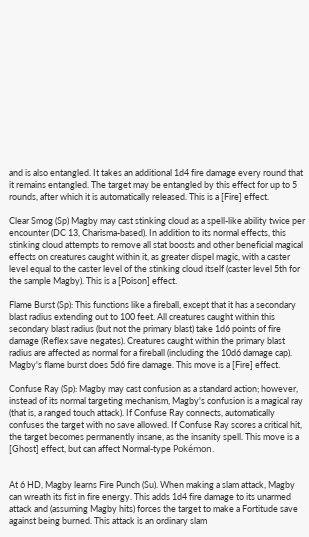and is also entangled. It takes an additional 1d4 fire damage every round that it remains entangled. The target may be entangled by this effect for up to 5 rounds, after which it is automatically released. This is a [Fire] effect.

Clear Smog (Sp) Magby may cast stinking cloud as a spell-like ability twice per encounter (DC 13, Charisma-based). In addition to its normal effects, this stinking cloud attempts to remove all stat boosts and other beneficial magical effects on creatures caught within it, as greater dispel magic, with a caster level equal to the caster level of the stinking cloud itself (caster level 5th for the sample Magby). This is a [Poison] effect.

Flame Burst (Sp): This functions like a fireball, except that it has a secondary blast radius extending out to 100 feet. All creatures caught within this secondary blast radius (but not the primary blast) take 1d6 points of fire damage (Reflex save negates). Creatures caught within the primary blast radius are affected as normal for a fireball (including the 10d6 damage cap). Magby's flame burst does 5d6 fire damage. This move is a [Fire] effect.

Confuse Ray (Sp): Magby may cast confusion as a standard action; however, instead of its normal targeting mechanism, Magby's confusion is a magical ray (that is, a ranged touch attack). If Confuse Ray connects, automatically confuses the target with no save allowed. If Confuse Ray scores a critical hit, the target becomes permanently insane, as the insanity spell. This move is a [Ghost] effect, but can affect Normal-type Pokémon.


At 6 HD, Magby learns Fire Punch (Su). When making a slam attack, Magby can wreath its fist in fire energy. This adds 1d4 fire damage to its unarmed attack and (assuming Magby hits) forces the target to make a Fortitude save against being burned. This attack is an ordinary slam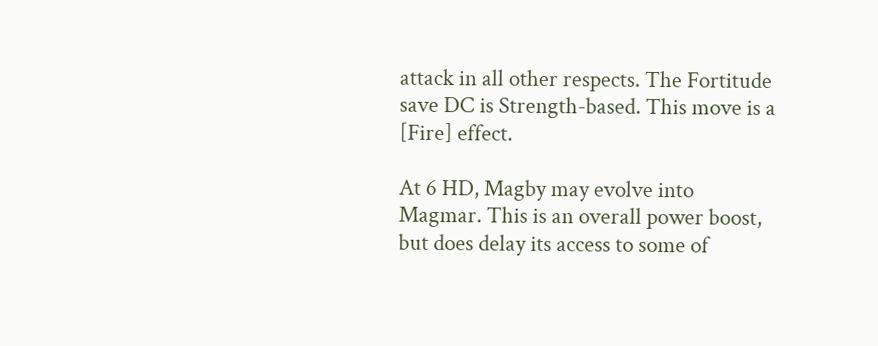attack in all other respects. The Fortitude save DC is Strength-based. This move is a [Fire] effect.

At 6 HD, Magby may evolve into Magmar. This is an overall power boost, but does delay its access to some of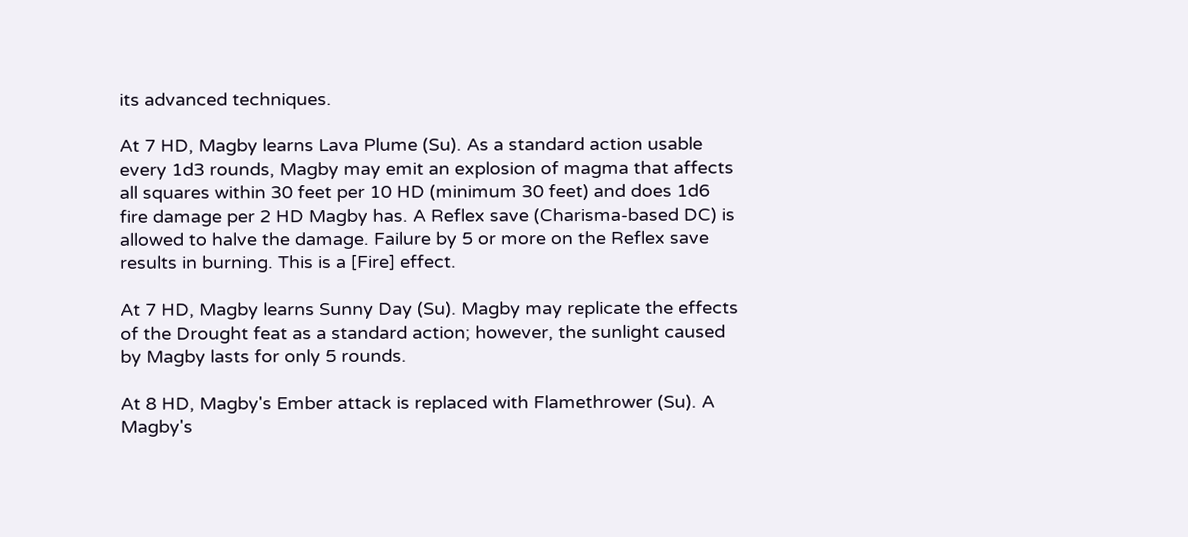its advanced techniques.

At 7 HD, Magby learns Lava Plume (Su). As a standard action usable every 1d3 rounds, Magby may emit an explosion of magma that affects all squares within 30 feet per 10 HD (minimum 30 feet) and does 1d6 fire damage per 2 HD Magby has. A Reflex save (Charisma-based DC) is allowed to halve the damage. Failure by 5 or more on the Reflex save results in burning. This is a [Fire] effect.

At 7 HD, Magby learns Sunny Day (Su). Magby may replicate the effects of the Drought feat as a standard action; however, the sunlight caused by Magby lasts for only 5 rounds.

At 8 HD, Magby's Ember attack is replaced with Flamethrower (Su). A Magby's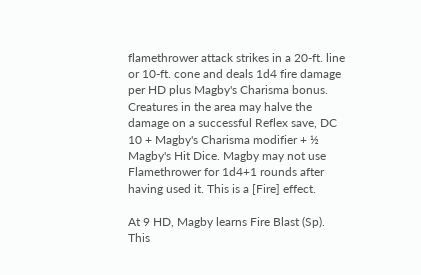flamethrower attack strikes in a 20-ft. line or 10-ft. cone and deals 1d4 fire damage per HD plus Magby's Charisma bonus. Creatures in the area may halve the damage on a successful Reflex save, DC 10 + Magby's Charisma modifier + ½ Magby's Hit Dice. Magby may not use Flamethrower for 1d4+1 rounds after having used it. This is a [Fire] effect.

At 9 HD, Magby learns Fire Blast (Sp). This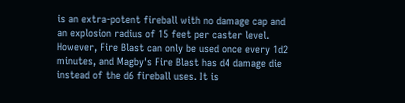is an extra-potent fireball with no damage cap and an explosion radius of 15 feet per caster level. However, Fire Blast can only be used once every 1d2 minutes, and Magby's Fire Blast has d4 damage die instead of the d6 fireball uses. It is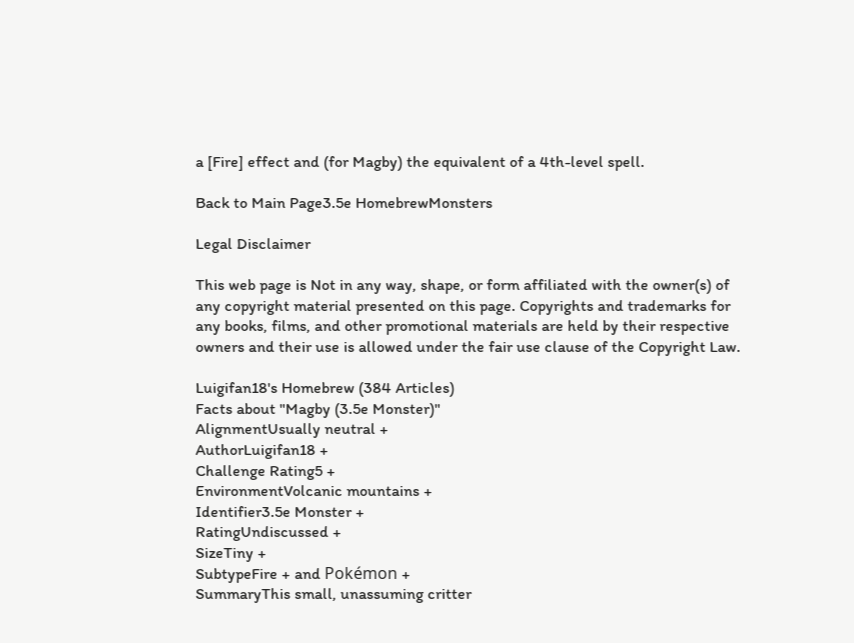a [Fire] effect and (for Magby) the equivalent of a 4th-level spell.

Back to Main Page3.5e HomebrewMonsters

Legal Disclaimer

This web page is Not in any way, shape, or form affiliated with the owner(s) of any copyright material presented on this page. Copyrights and trademarks for any books, films, and other promotional materials are held by their respective owners and their use is allowed under the fair use clause of the Copyright Law.

Luigifan18's Homebrew (384 Articles)
Facts about "Magby (3.5e Monster)"
AlignmentUsually neutral +
AuthorLuigifan18 +
Challenge Rating5 +
EnvironmentVolcanic mountains +
Identifier3.5e Monster +
RatingUndiscussed +
SizeTiny +
SubtypeFire + and Pokémon +
SummaryThis small, unassuming critter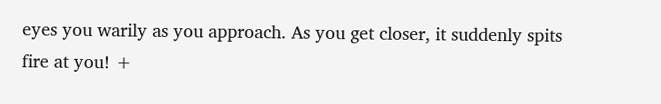eyes you warily as you approach. As you get closer, it suddenly spits fire at you! +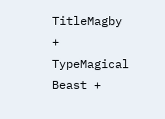TitleMagby +
TypeMagical Beast +